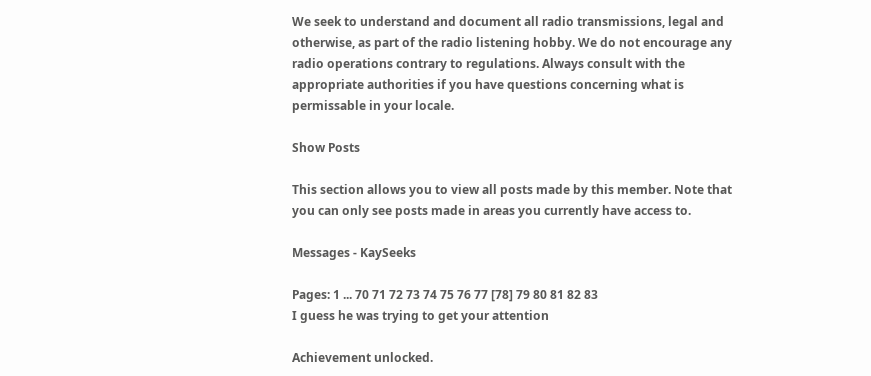We seek to understand and document all radio transmissions, legal and otherwise, as part of the radio listening hobby. We do not encourage any radio operations contrary to regulations. Always consult with the appropriate authorities if you have questions concerning what is permissable in your locale.

Show Posts

This section allows you to view all posts made by this member. Note that you can only see posts made in areas you currently have access to.

Messages - KaySeeks

Pages: 1 ... 70 71 72 73 74 75 76 77 [78] 79 80 81 82 83
I guess he was trying to get your attention

Achievement unlocked.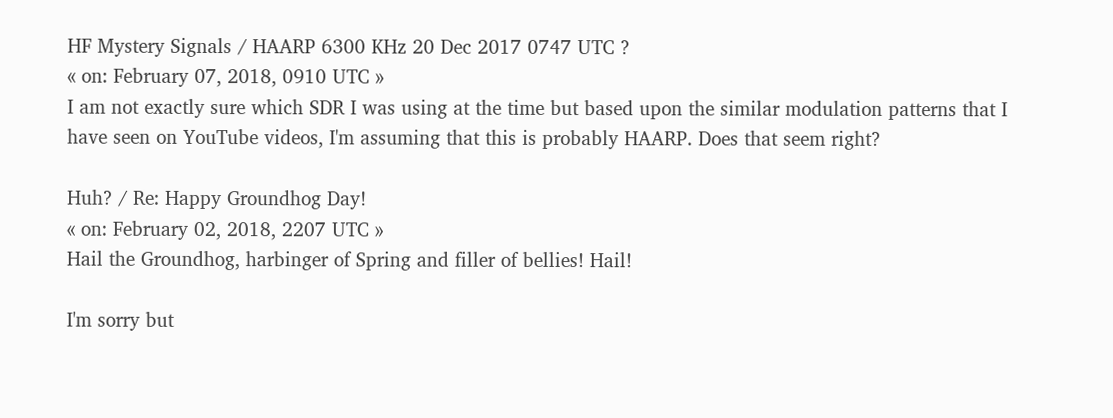HF Mystery Signals / HAARP 6300 KHz 20 Dec 2017 0747 UTC ?
« on: February 07, 2018, 0910 UTC »
I am not exactly sure which SDR I was using at the time but based upon the similar modulation patterns that I have seen on YouTube videos, I'm assuming that this is probably HAARP. Does that seem right?

Huh? / Re: Happy Groundhog Day!
« on: February 02, 2018, 2207 UTC »
Hail the Groundhog, harbinger of Spring and filler of bellies! Hail!

I'm sorry but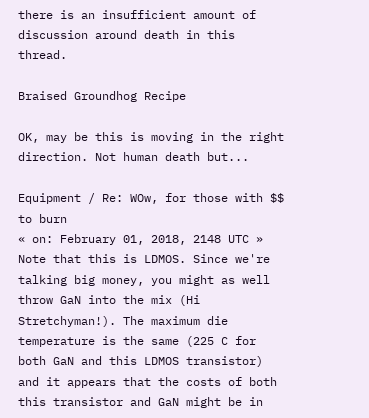there is an insufficient amount of discussion around death in this thread.

Braised Groundhog Recipe

OK, may be this is moving in the right direction. Not human death but...

Equipment / Re: WOw, for those with $$ to burn
« on: February 01, 2018, 2148 UTC »
Note that this is LDMOS. Since we're talking big money, you might as well throw GaN into the mix (Hi Stretchyman!). The maximum die temperature is the same (225 C for both GaN and this LDMOS transistor) and it appears that the costs of both this transistor and GaN might be in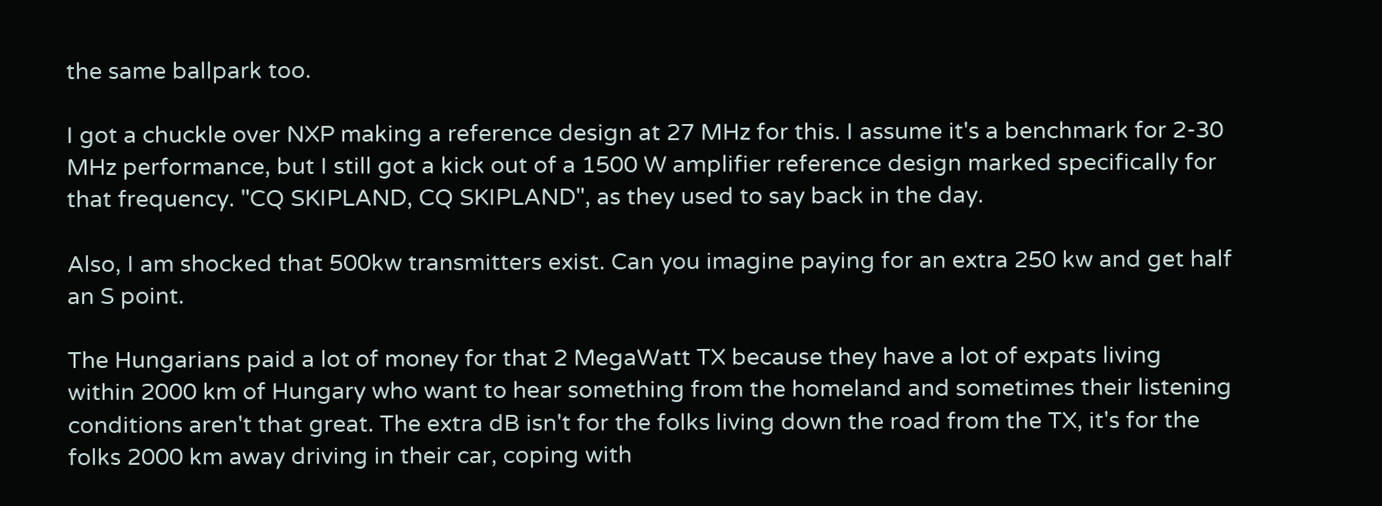the same ballpark too.

I got a chuckle over NXP making a reference design at 27 MHz for this. I assume it's a benchmark for 2-30 MHz performance, but I still got a kick out of a 1500 W amplifier reference design marked specifically for that frequency. "CQ SKIPLAND, CQ SKIPLAND", as they used to say back in the day.

Also, I am shocked that 500kw transmitters exist. Can you imagine paying for an extra 250 kw and get half an S point.

The Hungarians paid a lot of money for that 2 MegaWatt TX because they have a lot of expats living within 2000 km of Hungary who want to hear something from the homeland and sometimes their listening conditions aren't that great. The extra dB isn't for the folks living down the road from the TX, it's for the folks 2000 km away driving in their car, coping with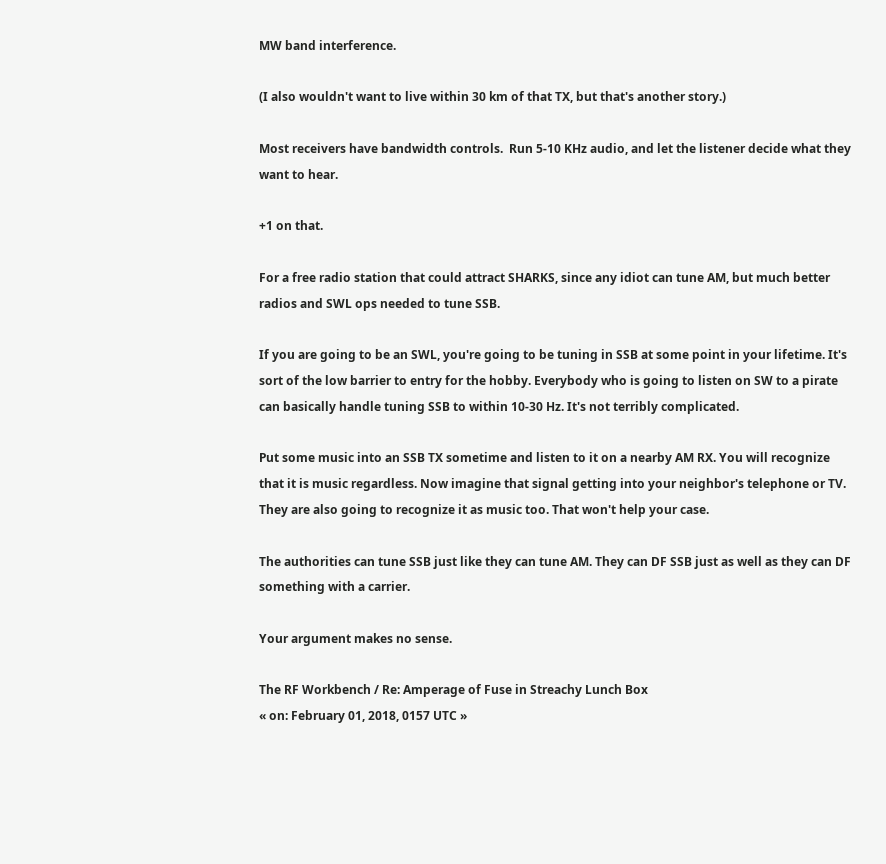MW band interference.

(I also wouldn't want to live within 30 km of that TX, but that's another story.)

Most receivers have bandwidth controls.  Run 5-10 KHz audio, and let the listener decide what they want to hear.

+1 on that.

For a free radio station that could attract SHARKS, since any idiot can tune AM, but much better radios and SWL ops needed to tune SSB.

If you are going to be an SWL, you're going to be tuning in SSB at some point in your lifetime. It's sort of the low barrier to entry for the hobby. Everybody who is going to listen on SW to a pirate can basically handle tuning SSB to within 10-30 Hz. It's not terribly complicated.

Put some music into an SSB TX sometime and listen to it on a nearby AM RX. You will recognize that it is music regardless. Now imagine that signal getting into your neighbor's telephone or TV. They are also going to recognize it as music too. That won't help your case.

The authorities can tune SSB just like they can tune AM. They can DF SSB just as well as they can DF something with a carrier.

Your argument makes no sense.

The RF Workbench / Re: Amperage of Fuse in Streachy Lunch Box
« on: February 01, 2018, 0157 UTC »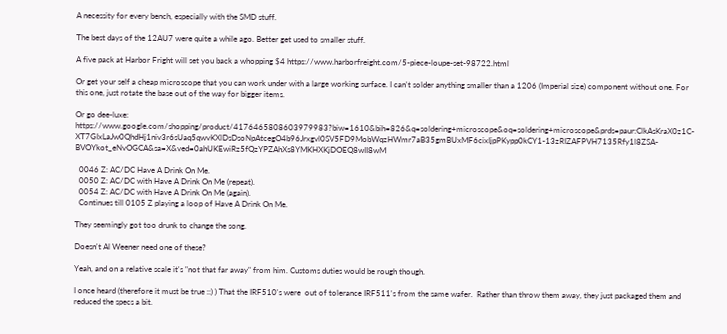A necessity for every bench, especially with the SMD stuff.

The best days of the 12AU7 were quite a while ago. Better get used to smaller stuff.

A five pack at Harbor Fright will set you back a whopping $4 https://www.harborfreight.com/5-piece-loupe-set-98722.html

Or get your self a cheap microscope that you can work under with a large working surface. I can't solder anything smaller than a 1206 (Imperial size) component without one. For this one, just rotate the base out of the way for bigger items.

Or go dee-luxe: https://www.google.com/shopping/product/4176465808603979983?biw=1610&bih=826&q=soldering+microscope&oq=soldering+microscope&prds=paur:ClkAsKraX0z1C-XT7GIxLaJw0QhdHj1niv3r6sUaq5qwvKXlDsDsoNpAtcegO4b96Jrxgvl0SV5FD9MobWqzHWmr7aB35gmBUxMF6cixIjpPKypp0kCY1-13zRIZAFPVH7135Rfy1l8ZSA-BVOYkot_eNvOGCA&sa=X&ved=0ahUKEwiRz5fQzYPZAhXs8YMKHXKjDOEQ8wII8wM

  0046 Z: AC/DC Have A Drink On Me.
  0050 Z: AC/DC with Have A Drink On Me (repeat).
  0054 Z: AC/DC with Have A Drink On Me (again).
  Continues till 0105 Z playing a loop of Have A Drink On Me.

They seemingly got too drunk to change the song.

Doesn't Al Weener need one of these?

Yeah, and on a relative scale it's "not that far away" from him. Customs duties would be rough though.

I once heard (therefore it must be true ::) ) That the IRF510's were  out of tolerance IRF511's from the same wafer.  Rather than throw them away, they just packaged them and reduced the specs a bit.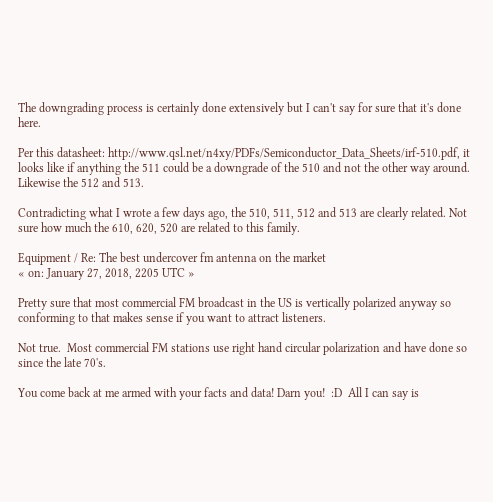The downgrading process is certainly done extensively but I can't say for sure that it's done here.

Per this datasheet: http://www.qsl.net/n4xy/PDFs/Semiconductor_Data_Sheets/irf-510.pdf, it looks like if anything the 511 could be a downgrade of the 510 and not the other way around. Likewise the 512 and 513.

Contradicting what I wrote a few days ago, the 510, 511, 512 and 513 are clearly related. Not sure how much the 610, 620, 520 are related to this family.

Equipment / Re: The best undercover fm antenna on the market
« on: January 27, 2018, 2205 UTC »

Pretty sure that most commercial FM broadcast in the US is vertically polarized anyway so conforming to that makes sense if you want to attract listeners.

Not true.  Most commercial FM stations use right hand circular polarization and have done so since the late 70's.

You come back at me armed with your facts and data! Darn you!  :D  All I can say is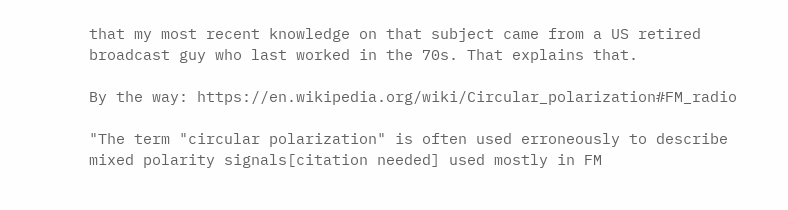that my most recent knowledge on that subject came from a US retired broadcast guy who last worked in the 70s. That explains that.

By the way: https://en.wikipedia.org/wiki/Circular_polarization#FM_radio

"The term "circular polarization" is often used erroneously to describe mixed polarity signals[citation needed] used mostly in FM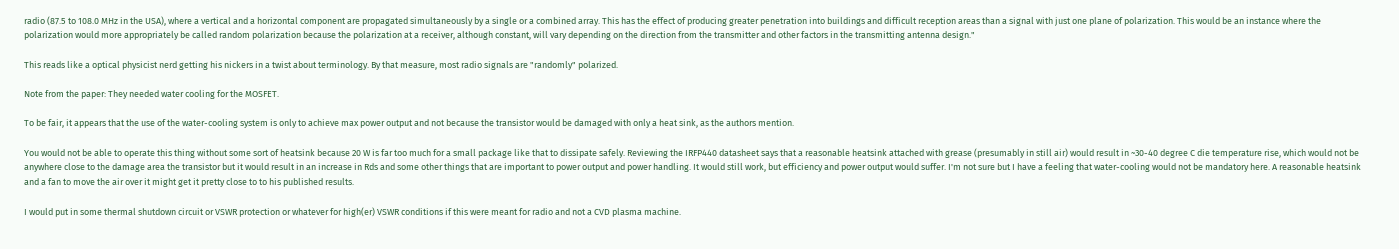radio (87.5 to 108.0 MHz in the USA), where a vertical and a horizontal component are propagated simultaneously by a single or a combined array. This has the effect of producing greater penetration into buildings and difficult reception areas than a signal with just one plane of polarization. This would be an instance where the polarization would more appropriately be called random polarization because the polarization at a receiver, although constant, will vary depending on the direction from the transmitter and other factors in the transmitting antenna design."

This reads like a optical physicist nerd getting his nickers in a twist about terminology. By that measure, most radio signals are "randomly" polarized.

Note from the paper: They needed water cooling for the MOSFET.

To be fair, it appears that the use of the water-cooling system is only to achieve max power output and not because the transistor would be damaged with only a heat sink, as the authors mention.

You would not be able to operate this thing without some sort of heatsink because 20 W is far too much for a small package like that to dissipate safely. Reviewing the IRFP440 datasheet says that a reasonable heatsink attached with grease (presumably in still air) would result in ~30-40 degree C die temperature rise, which would not be anywhere close to the damage area the transistor but it would result in an increase in Rds and some other things that are important to power output and power handling. It would still work, but efficiency and power output would suffer. I'm not sure but I have a feeling that water-cooling would not be mandatory here. A reasonable heatsink and a fan to move the air over it might get it pretty close to to his published results.

I would put in some thermal shutdown circuit or VSWR protection or whatever for high(er) VSWR conditions if this were meant for radio and not a CVD plasma machine.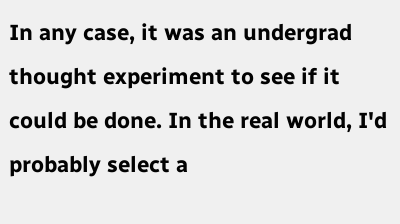In any case, it was an undergrad thought experiment to see if it could be done. In the real world, I'd probably select a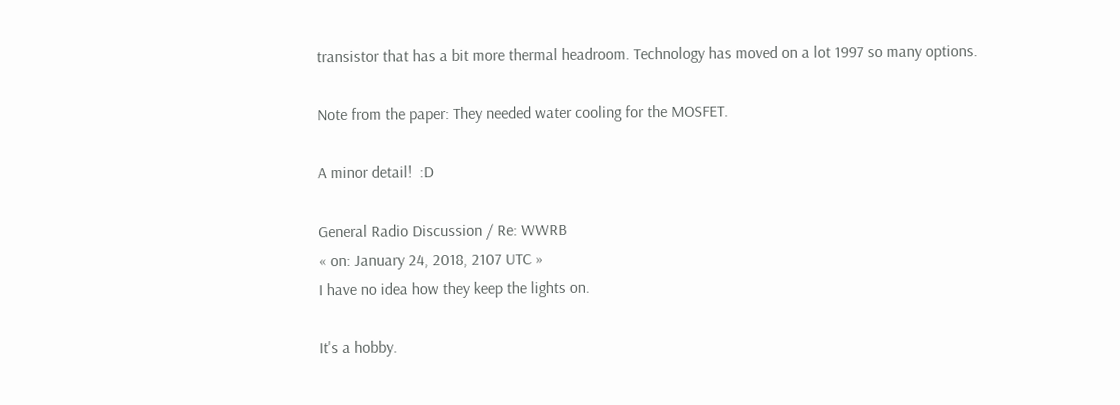transistor that has a bit more thermal headroom. Technology has moved on a lot 1997 so many options.

Note from the paper: They needed water cooling for the MOSFET.

A minor detail!  :D

General Radio Discussion / Re: WWRB
« on: January 24, 2018, 2107 UTC »
I have no idea how they keep the lights on.

It's a hobby.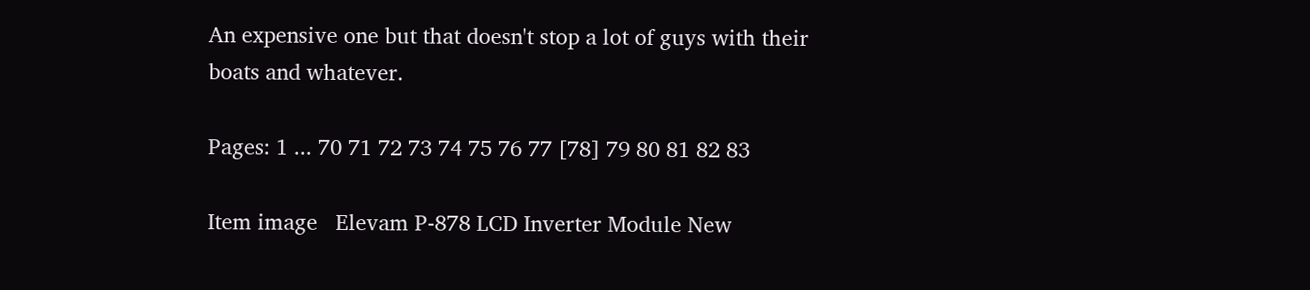An expensive one but that doesn't stop a lot of guys with their boats and whatever.

Pages: 1 ... 70 71 72 73 74 75 76 77 [78] 79 80 81 82 83

Item image   Elevam P-878 LCD Inverter Module New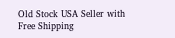Old Stock USA Seller with Free Shipping